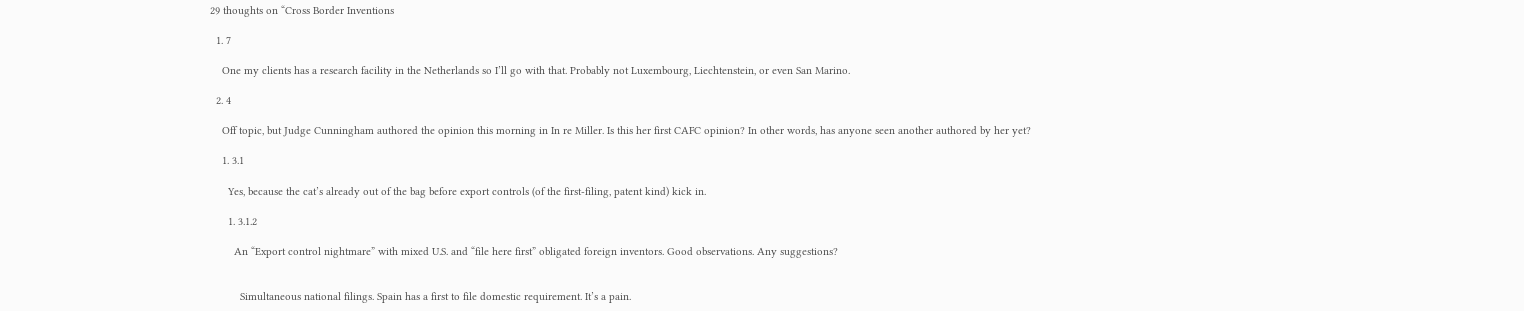29 thoughts on “Cross Border Inventions

  1. 7

    One my clients has a research facility in the Netherlands so I’ll go with that. Probably not Luxembourg, Liechtenstein, or even San Marino.

  2. 4

    Off topic, but Judge Cunningham authored the opinion this morning in In re Miller. Is this her first CAFC opinion? In other words, has anyone seen another authored by her yet?

    1. 3.1

      Yes, because the cat’s already out of the bag before export controls (of the first-filing, patent kind) kick in.

      1. 3.1.2

        An “Export control nightmare” with mixed U.S. and “file here first” obligated foreign inventors. Good observations. Any suggestions?


          Simultaneous national filings. Spain has a first to file domestic requirement. It’s a pain.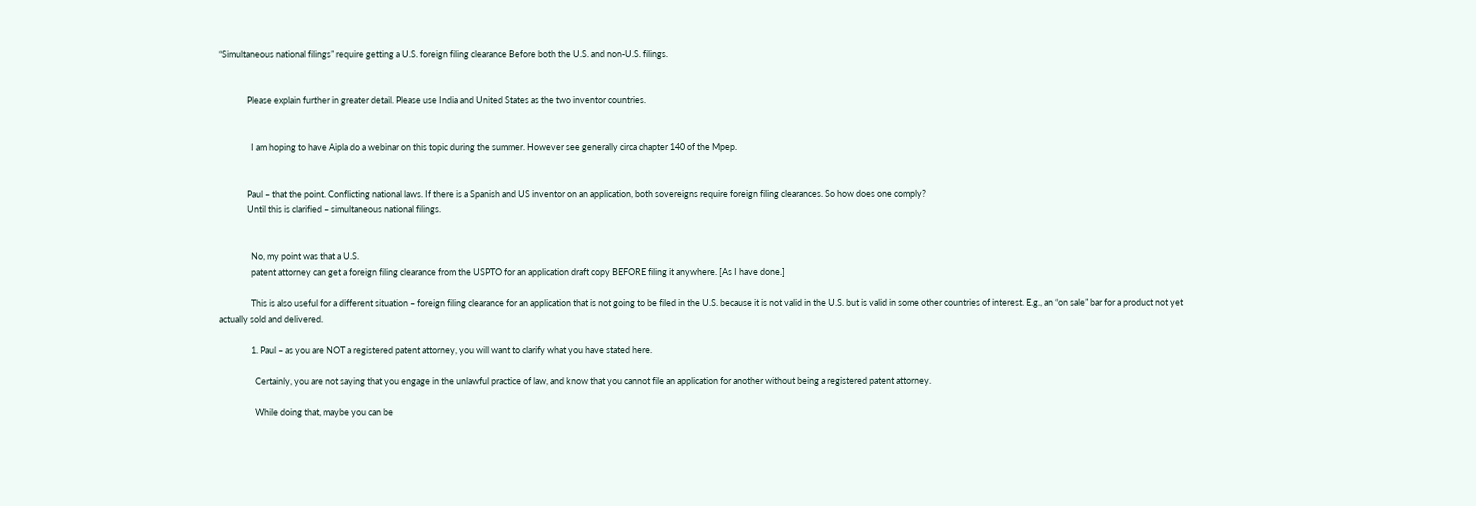“Simultaneous national filings” require getting a U.S. foreign filing clearance Before both the U.S. and non-U.S. filings.


              Please explain further in greater detail. Please use India and United States as the two inventor countries.


                I am hoping to have Aipla do a webinar on this topic during the summer. However see generally circa chapter 140 of the Mpep.


              Paul – that the point. Conflicting national laws. If there is a Spanish and US inventor on an application, both sovereigns require foreign filing clearances. So how does one comply?
              Until this is clarified – simultaneous national filings.


                No, my point was that a U.S.
                patent attorney can get a foreign filing clearance from the USPTO for an application draft copy BEFORE filing it anywhere. [As I have done.]

                This is also useful for a different situation – foreign filing clearance for an application that is not going to be filed in the U.S. because it is not valid in the U.S. but is valid in some other countries of interest. E.g., an “on sale” bar for a product not yet actually sold and delivered.

                1. Paul – as you are NOT a registered patent attorney, you will want to clarify what you have stated here.

                  Certainly, you are not saying that you engage in the unlawful practice of law, and know that you cannot file an application for another without being a registered patent attorney.

                  While doing that, maybe you can be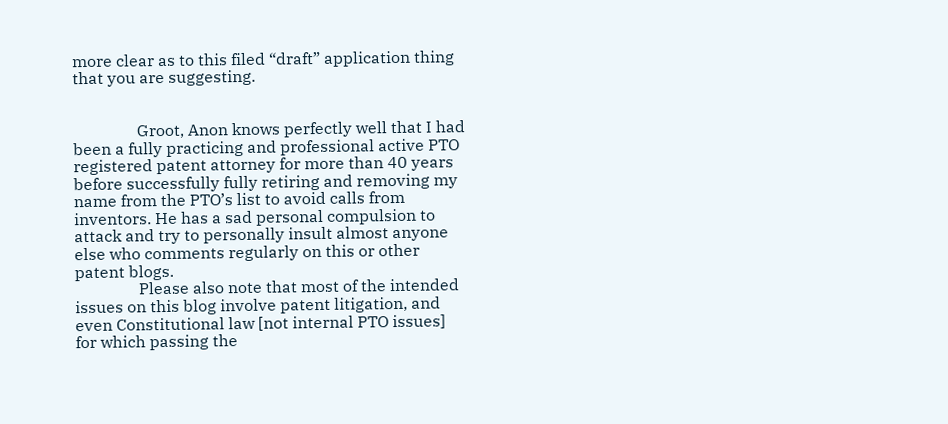more clear as to this filed “draft” application thing that you are suggesting.


                Groot, Anon knows perfectly well that I had been a fully practicing and professional active PTO registered patent attorney for more than 40 years before successfully fully retiring and removing my name from the PTO’s list to avoid calls from inventors. He has a sad personal compulsion to attack and try to personally insult almost anyone else who comments regularly on this or other patent blogs.
                Please also note that most of the intended issues on this blog involve patent litigation, and even Constitutional law [not internal PTO issues] for which passing the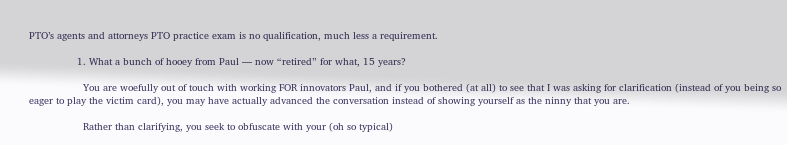PTO’s agents and attorneys PTO practice exam is no qualification, much less a requirement.

                1. What a bunch of hooey from Paul — now “retired” for what, 15 years?

                  You are woefully out of touch with working FOR innovators Paul, and if you bothered (at all) to see that I was asking for clarification (instead of you being so eager to play the victim card), you may have actually advanced the conversation instead of showing yourself as the ninny that you are.

                  Rather than clarifying, you seek to obfuscate with your (oh so typical)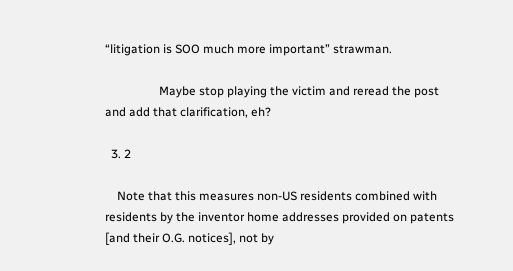“litigation is SOO much more important” strawman.

                  Maybe stop playing the victim and reread the post and add that clarification, eh?

  3. 2

    Note that this measures non-US residents combined with residents by the inventor home addresses provided on patents [and their O.G. notices], not by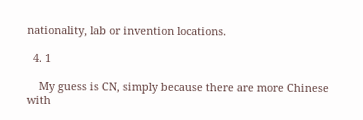nationality, lab or invention locations.

  4. 1

    My guess is CN, simply because there are more Chinese with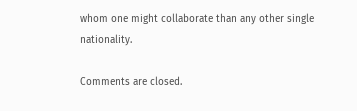whom one might collaborate than any other single nationality.

Comments are closed.